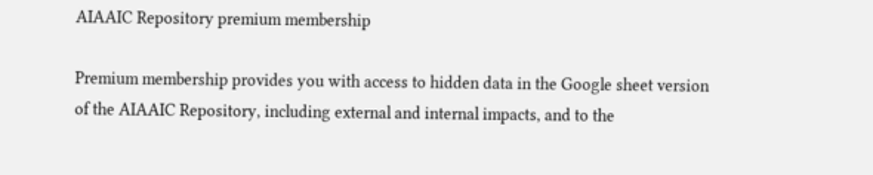AIAAIC Repository premium membership

Premium membership provides you with access to hidden data in the Google sheet version of the AIAAIC Repository, including external and internal impacts, and to the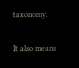taxonomy.

It also means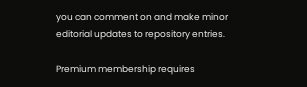you can comment on and make minor editorial updates to repository entries.

Premium membership requires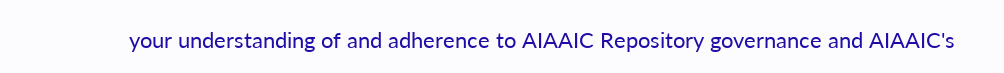your understanding of and adherence to AIAAIC Repository governance and AIAAIC's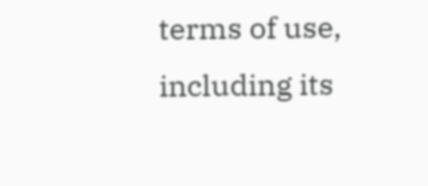terms of use, including its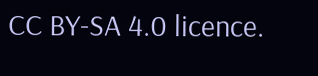CC BY-SA 4.0 licence.